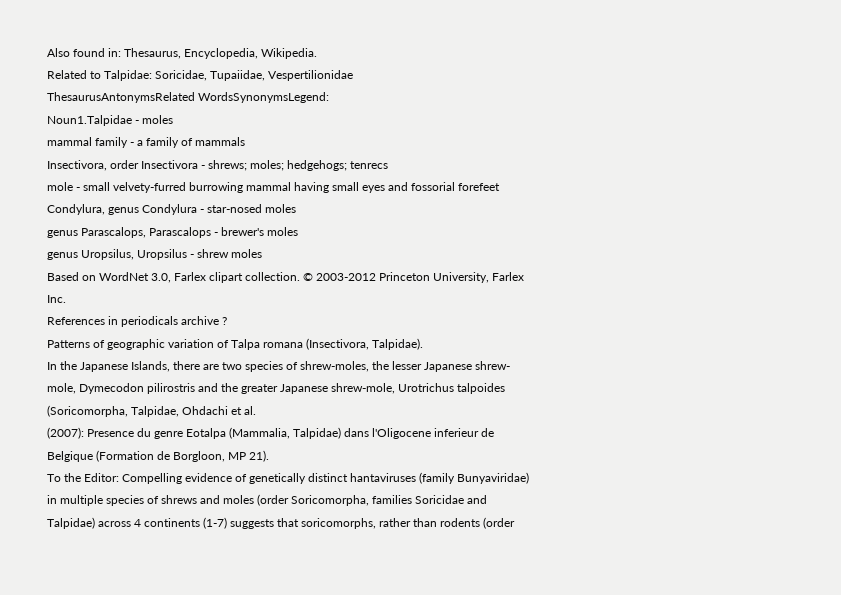Also found in: Thesaurus, Encyclopedia, Wikipedia.
Related to Talpidae: Soricidae, Tupaiidae, Vespertilionidae
ThesaurusAntonymsRelated WordsSynonymsLegend:
Noun1.Talpidae - moles
mammal family - a family of mammals
Insectivora, order Insectivora - shrews; moles; hedgehogs; tenrecs
mole - small velvety-furred burrowing mammal having small eyes and fossorial forefeet
Condylura, genus Condylura - star-nosed moles
genus Parascalops, Parascalops - brewer's moles
genus Uropsilus, Uropsilus - shrew moles
Based on WordNet 3.0, Farlex clipart collection. © 2003-2012 Princeton University, Farlex Inc.
References in periodicals archive ?
Patterns of geographic variation of Talpa romana (Insectivora, Talpidae).
In the Japanese Islands, there are two species of shrew-moles, the lesser Japanese shrew-mole, Dymecodon pilirostris and the greater Japanese shrew-mole, Urotrichus talpoides (Soricomorpha, Talpidae, Ohdachi et al.
(2007): Presence du genre Eotalpa (Mammalia, Talpidae) dans l'Oligocene inferieur de Belgique (Formation de Borgloon, MP 21).
To the Editor: Compelling evidence of genetically distinct hantaviruses (family Bunyaviridae) in multiple species of shrews and moles (order Soricomorpha, families Soricidae and Talpidae) across 4 continents (1-7) suggests that soricomorphs, rather than rodents (order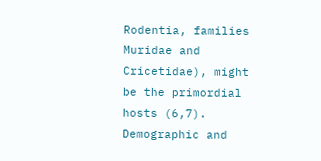Rodentia, families Muridae and Cricetidae), might be the primordial hosts (6,7).
Demographic and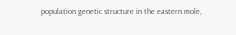population genetic structure in the eastern mole,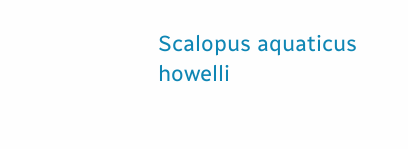Scalopus aquaticus howelli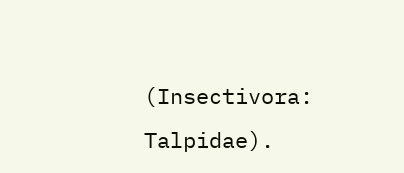(Insectivora: Talpidae).